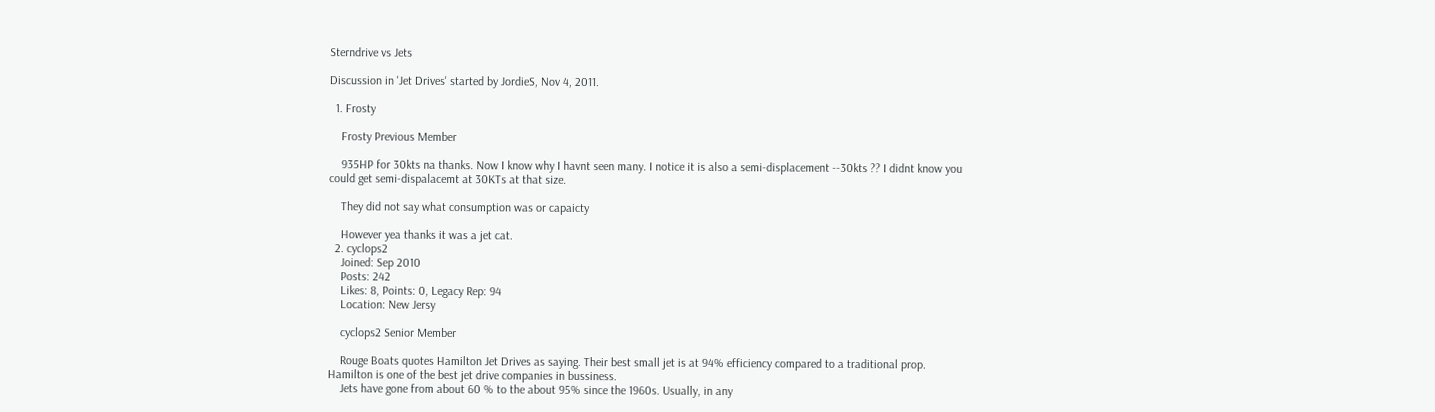Sterndrive vs Jets

Discussion in 'Jet Drives' started by JordieS, Nov 4, 2011.

  1. Frosty

    Frosty Previous Member

    935HP for 30kts na thanks. Now I know why I havnt seen many. I notice it is also a semi-displacement --30kts ?? I didnt know you could get semi-dispalacemt at 30KTs at that size.

    They did not say what consumption was or capaicty

    However yea thanks it was a jet cat.
  2. cyclops2
    Joined: Sep 2010
    Posts: 242
    Likes: 8, Points: 0, Legacy Rep: 94
    Location: New Jersy

    cyclops2 Senior Member

    Rouge Boats quotes Hamilton Jet Drives as saying. Their best small jet is at 94% efficiency compared to a traditional prop. Hamilton is one of the best jet drive companies in bussiness.
    Jets have gone from about 60 % to the about 95% since the 1960s. Usually, in any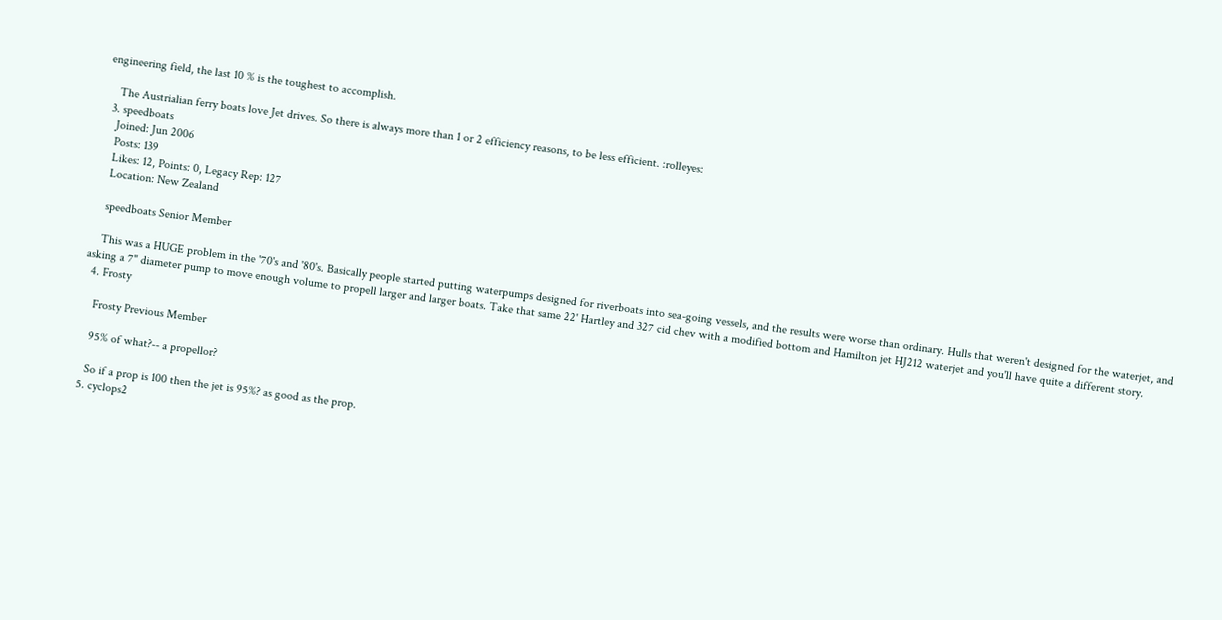engineering field, the last 10 % is the toughest to accomplish.

    The Austrialian ferry boats love Jet drives. So there is always more than 1 or 2 efficiency reasons, to be less efficient. :rolleyes:
  3. speedboats
    Joined: Jun 2006
    Posts: 139
    Likes: 12, Points: 0, Legacy Rep: 127
    Location: New Zealand

    speedboats Senior Member

    This was a HUGE problem in the '70's and '80's. Basically people started putting waterpumps designed for riverboats into sea-going vessels, and the results were worse than ordinary. Hulls that weren't designed for the waterjet, and asking a 7" diameter pump to move enough volume to propell larger and larger boats. Take that same 22' Hartley and 327 cid chev with a modified bottom and Hamilton jet HJ212 waterjet and you'll have quite a different story.
  4. Frosty

    Frosty Previous Member

    95% of what?-- a propellor?

    So if a prop is 100 then the jet is 95%? as good as the prop.
  5. cyclops2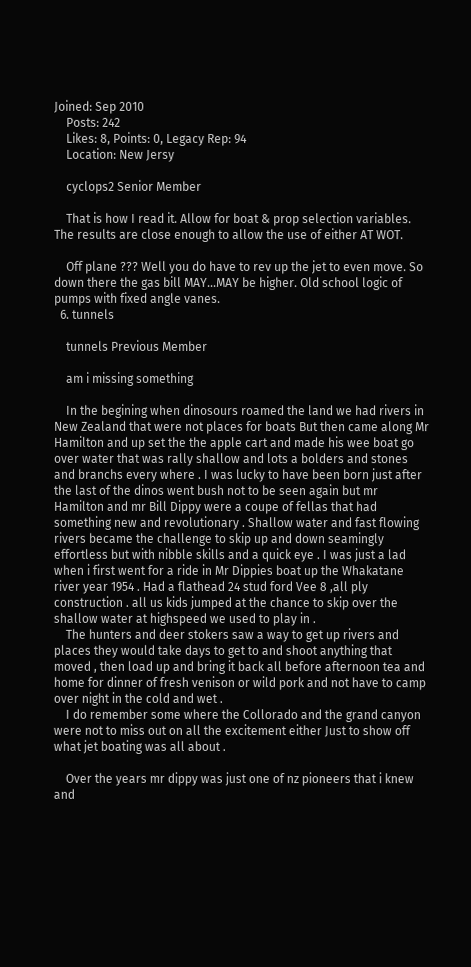Joined: Sep 2010
    Posts: 242
    Likes: 8, Points: 0, Legacy Rep: 94
    Location: New Jersy

    cyclops2 Senior Member

    That is how I read it. Allow for boat & prop selection variables. The results are close enough to allow the use of either AT WOT.

    Off plane ??? Well you do have to rev up the jet to even move. So down there the gas bill MAY...MAY be higher. Old school logic of pumps with fixed angle vanes.
  6. tunnels

    tunnels Previous Member

    am i missing something

    In the begining when dinosours roamed the land we had rivers in New Zealand that were not places for boats But then came along Mr Hamilton and up set the the apple cart and made his wee boat go over water that was rally shallow and lots a bolders and stones and branchs every where . I was lucky to have been born just after the last of the dinos went bush not to be seen again but mr Hamilton and mr Bill Dippy were a coupe of fellas that had something new and revolutionary . Shallow water and fast flowing rivers became the challenge to skip up and down seamingly effortless but with nibble skills and a quick eye . I was just a lad when i first went for a ride in Mr Dippies boat up the Whakatane river year 1954 . Had a flathead 24 stud ford Vee 8 ,all ply construction . all us kids jumped at the chance to skip over the shallow water at highspeed we used to play in .
    The hunters and deer stokers saw a way to get up rivers and places they would take days to get to and shoot anything that moved , then load up and bring it back all before afternoon tea and home for dinner of fresh venison or wild pork and not have to camp over night in the cold and wet .
    I do remember some where the Collorado and the grand canyon were not to miss out on all the excitement either Just to show off what jet boating was all about .

    Over the years mr dippy was just one of nz pioneers that i knew and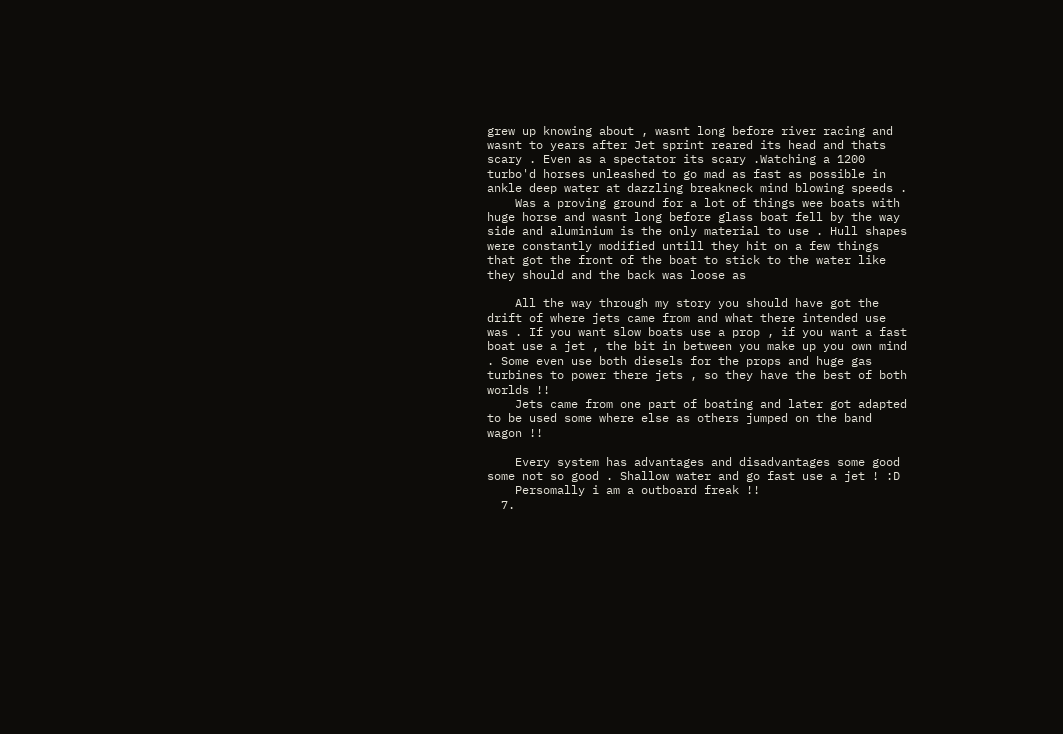grew up knowing about , wasnt long before river racing and wasnt to years after Jet sprint reared its head and thats scary . Even as a spectator its scary .Watching a 1200 turbo'd horses unleashed to go mad as fast as possible in ankle deep water at dazzling breakneck mind blowing speeds .
    Was a proving ground for a lot of things wee boats with huge horse and wasnt long before glass boat fell by the way side and aluminium is the only material to use . Hull shapes were constantly modified untill they hit on a few things that got the front of the boat to stick to the water like they should and the back was loose as

    All the way through my story you should have got the drift of where jets came from and what there intended use was . If you want slow boats use a prop , if you want a fast boat use a jet , the bit in between you make up you own mind . Some even use both diesels for the props and huge gas turbines to power there jets , so they have the best of both worlds !!
    Jets came from one part of boating and later got adapted to be used some where else as others jumped on the band wagon !!

    Every system has advantages and disadvantages some good some not so good . Shallow water and go fast use a jet ! :D
    Persomally i am a outboard freak !!
  7.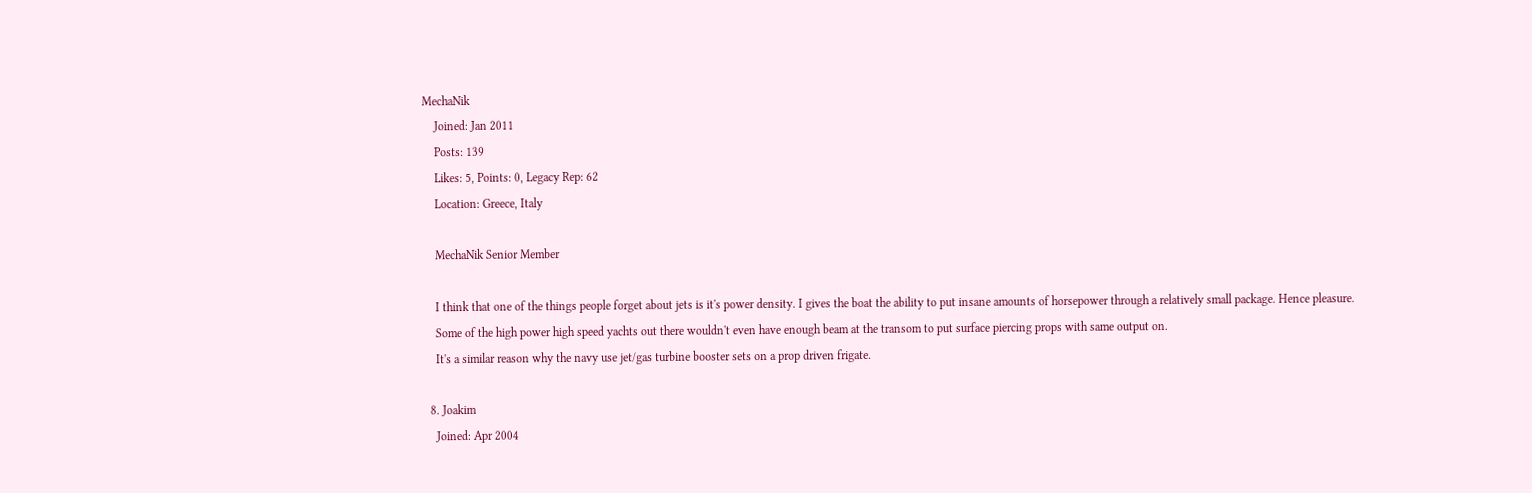MechaNik
    Joined: Jan 2011
    Posts: 139
    Likes: 5, Points: 0, Legacy Rep: 62
    Location: Greece, Italy

    MechaNik Senior Member

    I think that one of the things people forget about jets is it's power density. I gives the boat the ability to put insane amounts of horsepower through a relatively small package. Hence pleasure.
    Some of the high power high speed yachts out there wouldn't even have enough beam at the transom to put surface piercing props with same output on.
    It's a similar reason why the navy use jet/gas turbine booster sets on a prop driven frigate.

  8. Joakim
    Joined: Apr 2004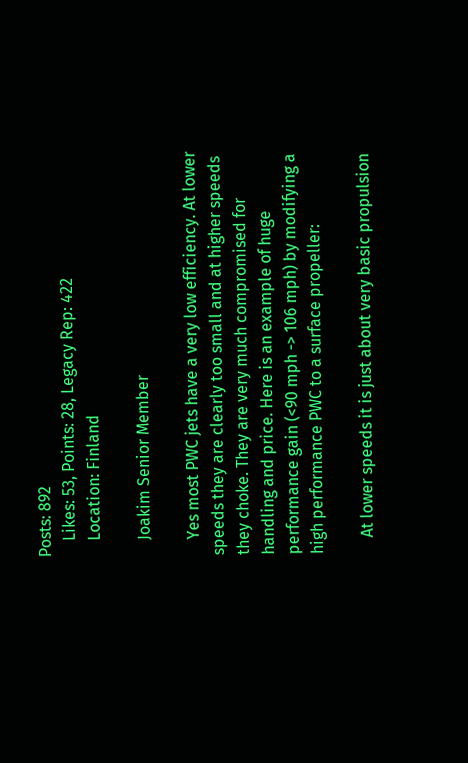Posts: 892
    Likes: 53, Points: 28, Legacy Rep: 422
    Location: Finland

    Joakim Senior Member

    Yes most PWC jets have a very low efficiency. At lower speeds they are clearly too small and at higher speeds they choke. They are very much compromised for handling and price. Here is an example of huge performance gain (<90 mph -> 106 mph) by modifying a high performance PWC to a surface propeller:

    At lower speeds it is just about very basic propulsion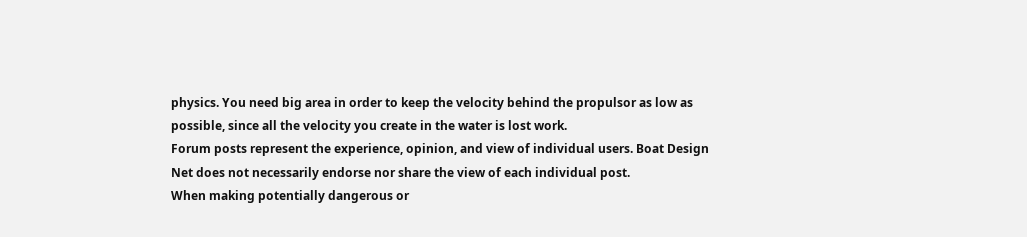physics. You need big area in order to keep the velocity behind the propulsor as low as possible, since all the velocity you create in the water is lost work.
Forum posts represent the experience, opinion, and view of individual users. Boat Design Net does not necessarily endorse nor share the view of each individual post.
When making potentially dangerous or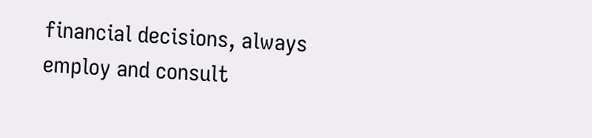financial decisions, always employ and consult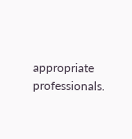appropriate professionals.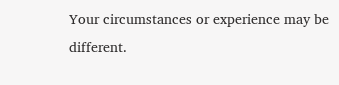Your circumstances or experience may be different.